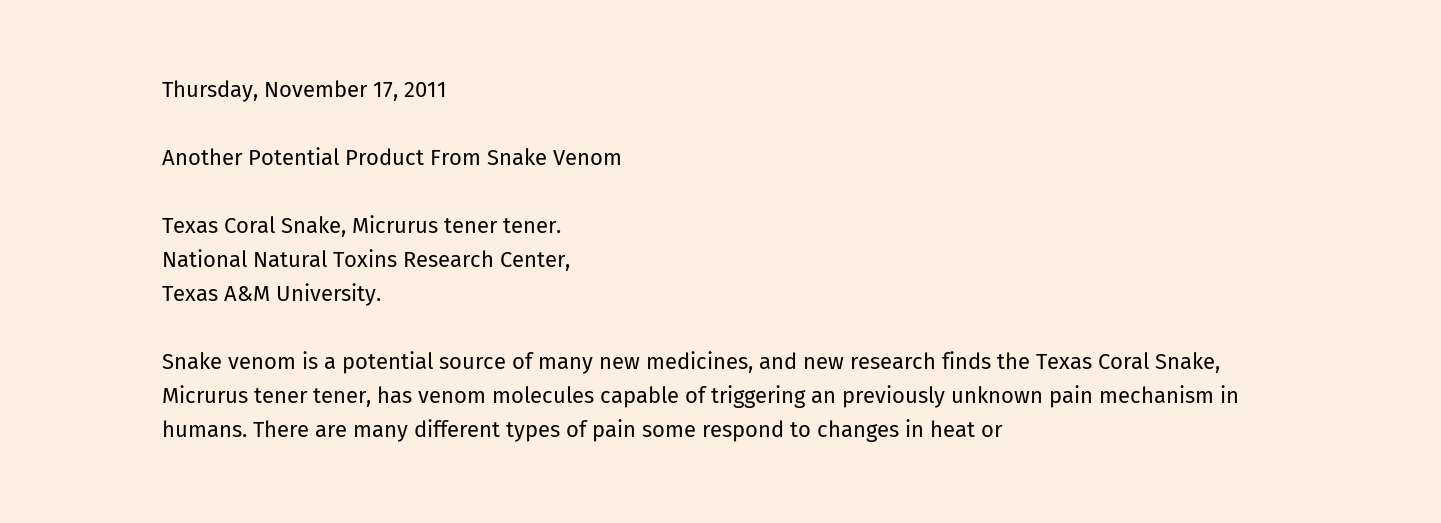Thursday, November 17, 2011

Another Potential Product From Snake Venom

Texas Coral Snake, Micrurus tener tener.
National Natural Toxins Research Center,
Texas A&M University.

Snake venom is a potential source of many new medicines, and new research finds the Texas Coral Snake, Micrurus tener tener, has venom molecules capable of triggering an previously unknown pain mechanism in humans. There are many different types of pain some respond to changes in heat or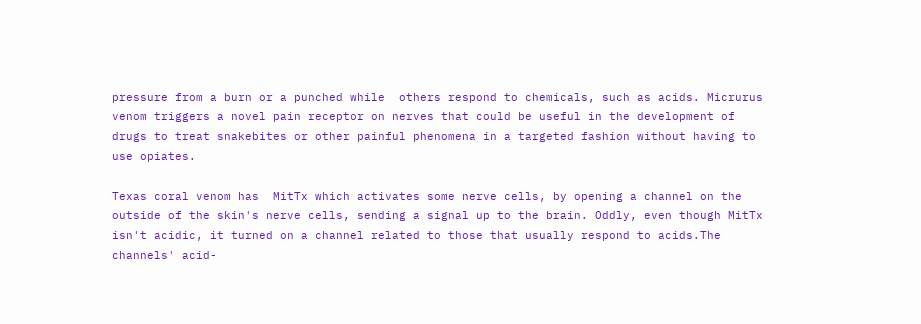pressure from a burn or a punched while  others respond to chemicals, such as acids. Micrurus venom triggers a novel pain receptor on nerves that could be useful in the development of drugs to treat snakebites or other painful phenomena in a targeted fashion without having to use opiates.

Texas coral venom has  MitTx which activates some nerve cells, by opening a channel on the outside of the skin's nerve cells, sending a signal up to the brain. Oddly, even though MitTx isn't acidic, it turned on a channel related to those that usually respond to acids.The channels' acid-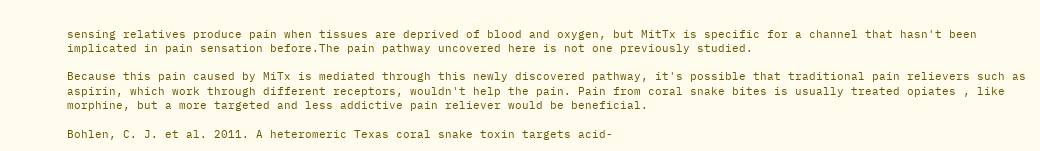sensing relatives produce pain when tissues are deprived of blood and oxygen, but MitTx is specific for a channel that hasn't been implicated in pain sensation before.The pain pathway uncovered here is not one previously studied.

Because this pain caused by MiTx is mediated through this newly discovered pathway, it's possible that traditional pain relievers such as aspirin, which work through different receptors, wouldn't help the pain. Pain from coral snake bites is usually treated opiates , like morphine, but a more targeted and less addictive pain reliever would be beneficial.

Bohlen, C. J. et al. 2011. A heteromeric Texas coral snake toxin targets acid-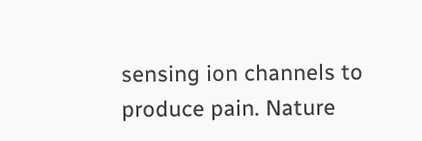sensing ion channels to produce pain. Nature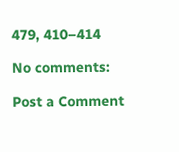479, 410–414

No comments:

Post a Comment